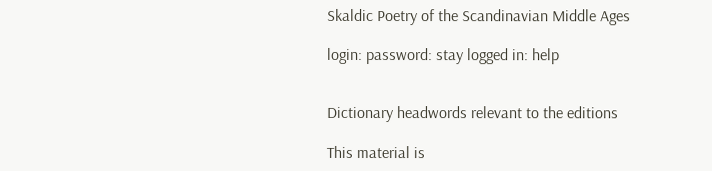Skaldic Poetry of the Scandinavian Middle Ages

login: password: stay logged in: help


Dictionary headwords relevant to the editions

This material is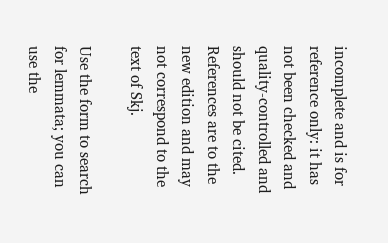incomplete and is for reference only: it has not been checked and quality-controlled and should not be cited. References are to the new edition and may not correspond to the text of Skj.

Use the form to search for lemmata; you can use the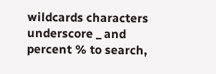wildcards characters underscore _ and percent % to search,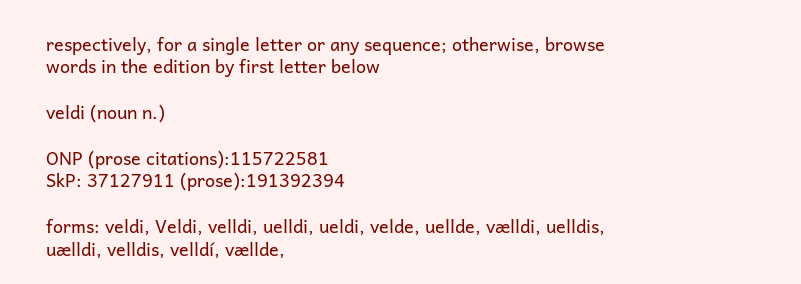respectively, for a single letter or any sequence; otherwise, browse words in the edition by first letter below

veldi (noun n.)

ONP (prose citations):115722581
SkP: 37127911 (prose):191392394

forms: veldi, Veldi, velldi, uelldi, ueldi, velde, uellde, vælldi, uelldis, uælldi, velldis, velldí, vællde,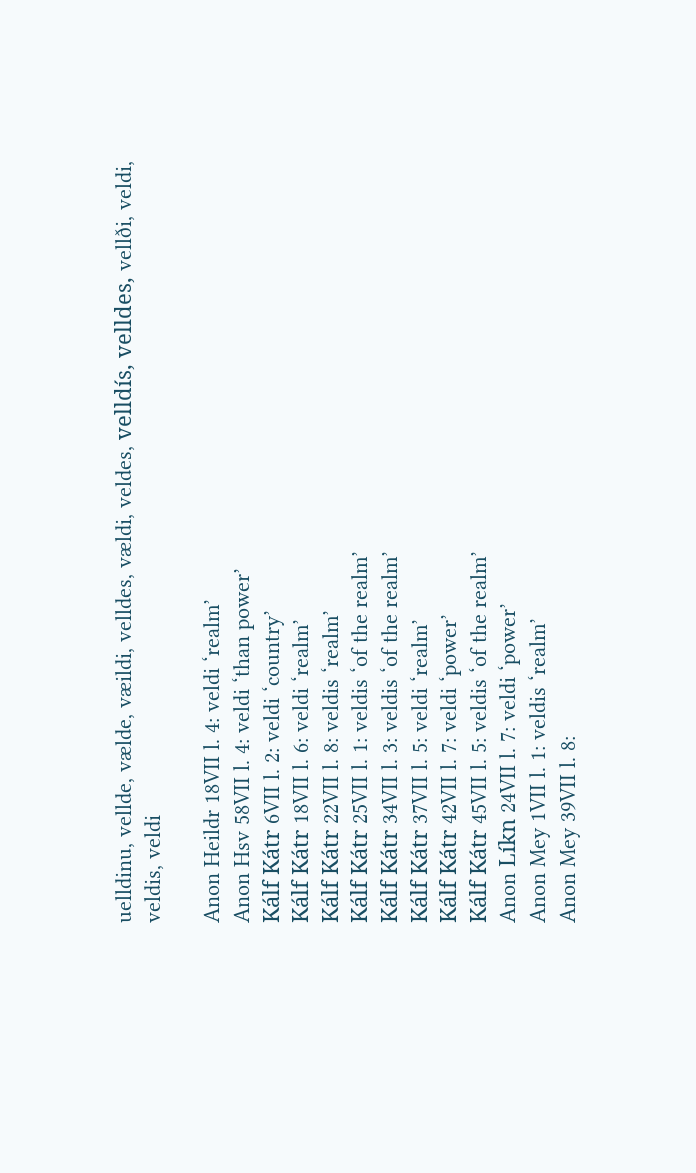uelldinu, vellde, vælde, væildi, velldes, vældi, veldes, velldís, velldeꜱ, vellði, veldi, veldis, veldi

Anon Heildr 18VII l. 4: veldi ‘realm’
Anon Hsv 58VII l. 4: veldi ‘than power’
Kálf Kátr 6VII l. 2: veldi ‘country’
Kálf Kátr 18VII l. 6: veldi ‘realm’
Kálf Kátr 22VII l. 8: veldis ‘realm’
Kálf Kátr 25VII l. 1: veldis ‘of the realm’
Kálf Kátr 34VII l. 3: veldis ‘of the realm’
Kálf Kátr 37VII l. 5: veldi ‘realm’
Kálf Kátr 42VII l. 7: veldi ‘power’
Kálf Kátr 45VII l. 5: veldis ‘of the realm’
Anon Líkn 24VII l. 7: veldi ‘power’
Anon Mey 1VII l. 1: veldis ‘realm’
Anon Mey 39VII l. 8: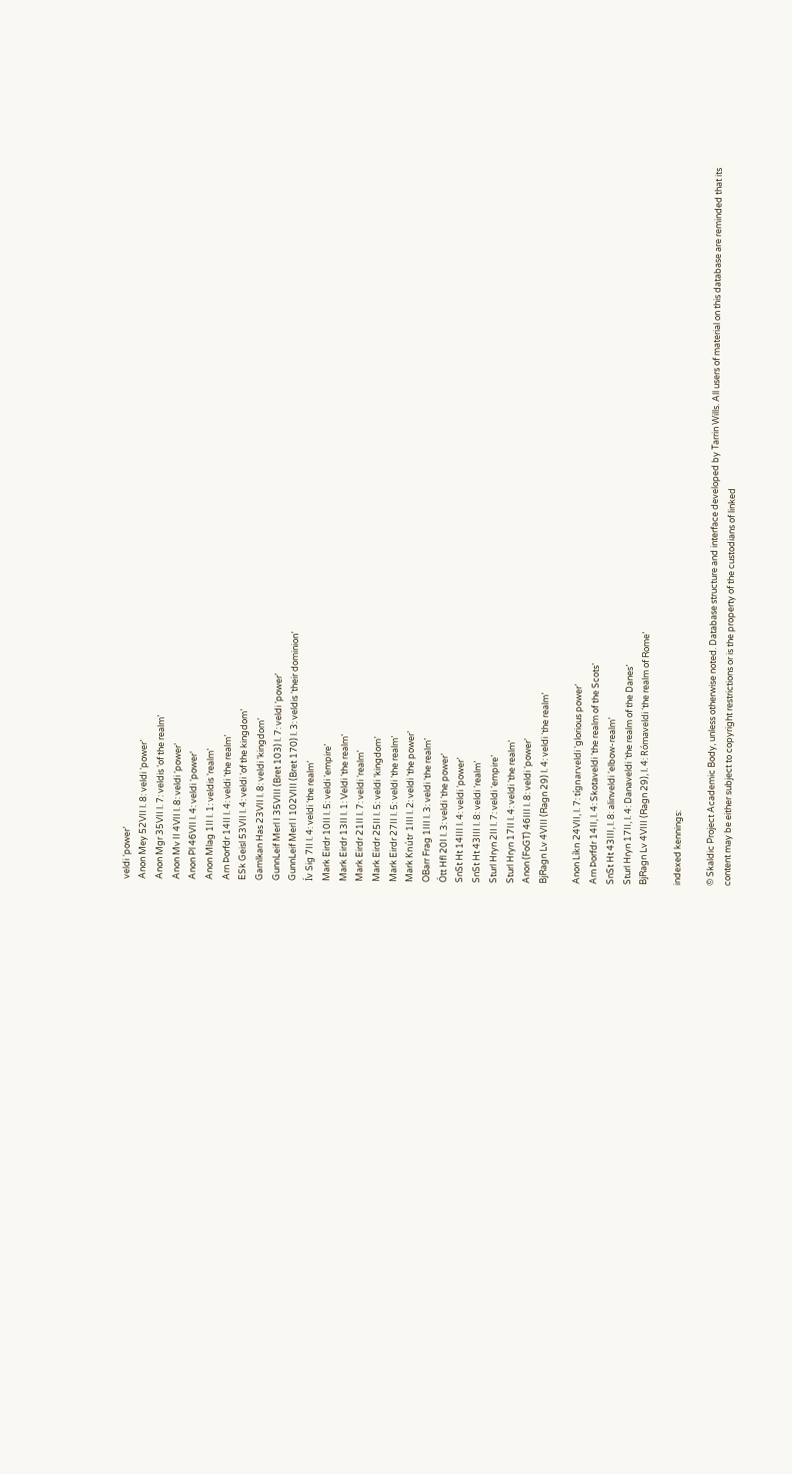veldi ‘power’
Anon Mey 52VII l. 8: veldi ‘power’
Anon Mgr 35VII l. 7: veldis ‘of the realm’
Anon Mv II 4VII l. 8: veldi ‘power’
Anon Pl 46VII l. 4: veldi ‘power’
Anon Mlag 1II l. 1: veldis ‘realm’
Arn Þorfdr 14II l. 4: veldi ‘the realm’
ESk Geisl 53VII l. 4: veldi ‘of the kingdom’
Gamlkan Has 23VII l. 8: veldi ‘kingdom’
GunnLeif Merl I 35VIII (Bret 103) l. 7: veldi ‘power’
GunnLeif Merl I 102VIII (Bret 170) l. 3: veldis ‘their dominion’
Ív Sig 7II l. 4: veldi ‘the realm’
Mark Eirdr 10II l. 5: veldi ‘empire’
Mark Eirdr 13II l. 1: Veldi ‘the realm’
Mark Eirdr 21II l. 7: veldi ‘realm’
Mark Eirdr 25II l. 5: veldi ‘kingdom’
Mark Eirdr 27II l. 5: veldi ‘the realm’
Mark Knútr 1III l. 2: veldi ‘the power’
OBarr Frag 1III l. 3: veldi ‘the realm’
Ótt Hfl 20I l. 3: veldi ‘the power’
SnSt Ht 14III l. 4: veldi ‘power’
SnSt Ht 43III l. 8: veldi ‘realm’
Sturl Hryn 2II l. 7: veldi ‘empire’
Sturl Hryn 17II l. 4: veldi ‘the realm’
Anon (FoGT) 46III l. 8: veldi ‘power’
BjRagn Lv 4VIII (Ragn 29) l. 4: veldi ‘the realm’

Anon Líkn 24VII, l. 7: tígnarveldi ‘glorious power’
Arn Þorfdr 14II, l. 4: Skotaveldi ‘the realm of the Scots’
SnSt Ht 43III, l. 8: alinveldi ‘elbow-realm’
Sturl Hryn 17II, l. 4: Danaveldi ‘the realm of the Danes’
BjRagn Lv 4VIII (Ragn 29), l. 4: Rómaveldi ‘the realm of Rome’

indexed kennings:

© Skaldic Project Academic Body, unless otherwise noted. Database structure and interface developed by Tarrin Wills. All users of material on this database are reminded that its content may be either subject to copyright restrictions or is the property of the custodians of linked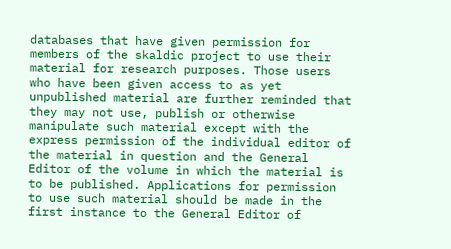databases that have given permission for members of the skaldic project to use their material for research purposes. Those users who have been given access to as yet unpublished material are further reminded that they may not use, publish or otherwise manipulate such material except with the express permission of the individual editor of the material in question and the General Editor of the volume in which the material is to be published. Applications for permission to use such material should be made in the first instance to the General Editor of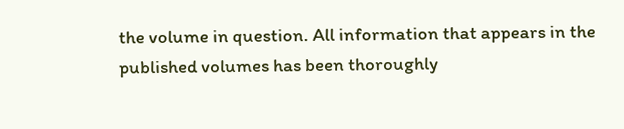the volume in question. All information that appears in the published volumes has been thoroughly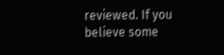reviewed. If you believe some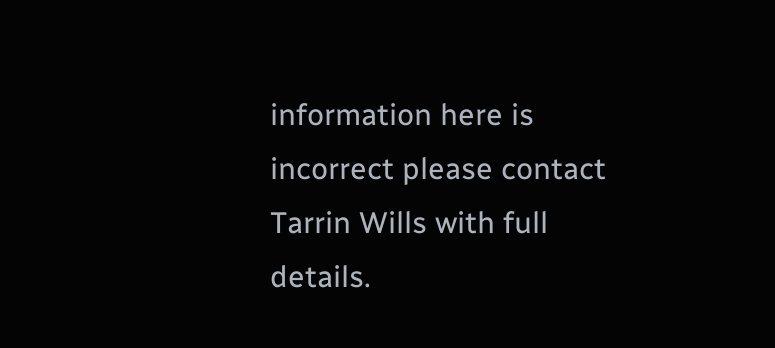information here is incorrect please contact Tarrin Wills with full details.